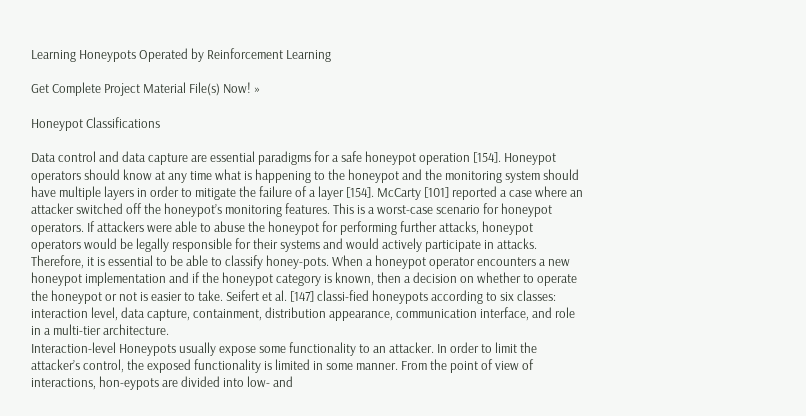Learning Honeypots Operated by Reinforcement Learning

Get Complete Project Material File(s) Now! »

Honeypot Classifications

Data control and data capture are essential paradigms for a safe honeypot operation [154]. Honeypot operators should know at any time what is happening to the honeypot and the monitoring system should have multiple layers in order to mitigate the failure of a layer [154]. McCarty [101] reported a case where an attacker switched off the honeypot’s monitoring features. This is a worst-case scenario for honeypot operators. If attackers were able to abuse the honeypot for performing further attacks, honeypot operators would be legally responsible for their systems and would actively participate in attacks. Therefore, it is essential to be able to classify honey-pots. When a honeypot operator encounters a new honeypot implementation and if the honeypot category is known, then a decision on whether to operate the honeypot or not is easier to take. Seifert et al. [147] classi-fied honeypots according to six classes: interaction level, data capture, containment, distribution appearance, communication interface, and role in a multi-tier architecture.
Interaction-level Honeypots usually expose some functionality to an attacker. In order to limit the attacker’s control, the exposed functionality is limited in some manner. From the point of view of interactions, hon-eypots are divided into low- and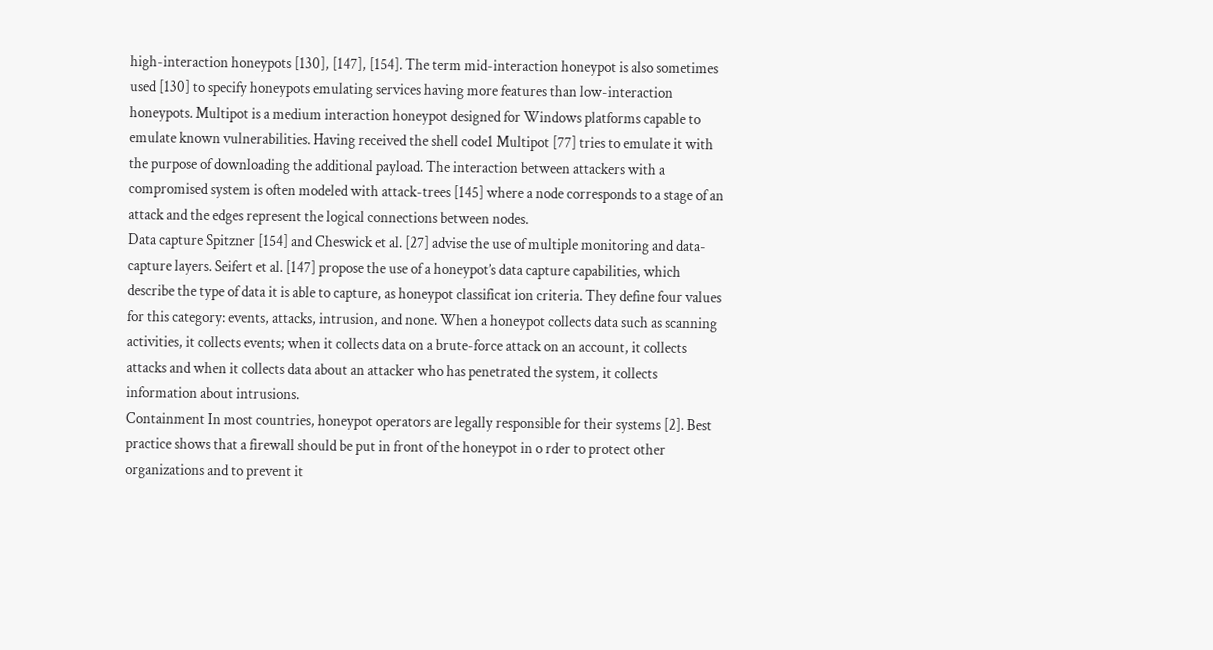high-interaction honeypots [130], [147], [154]. The term mid-interaction honeypot is also sometimes used [130] to specify honeypots emulating services having more features than low-interaction honeypots. Multipot is a medium interaction honeypot designed for Windows platforms capable to emulate known vulnerabilities. Having received the shell code1 Multipot [77] tries to emulate it with the purpose of downloading the additional payload. The interaction between attackers with a compromised system is often modeled with attack-trees [145] where a node corresponds to a stage of an attack and the edges represent the logical connections between nodes.
Data capture Spitzner [154] and Cheswick et al. [27] advise the use of multiple monitoring and data-capture layers. Seifert et al. [147] propose the use of a honeypot’s data capture capabilities, which describe the type of data it is able to capture, as honeypot classificat ion criteria. They define four values for this category: events, attacks, intrusion, and none. When a honeypot collects data such as scanning activities, it collects events; when it collects data on a brute-force attack on an account, it collects attacks and when it collects data about an attacker who has penetrated the system, it collects information about intrusions.
Containment In most countries, honeypot operators are legally responsible for their systems [2]. Best practice shows that a firewall should be put in front of the honeypot in o rder to protect other organizations and to prevent it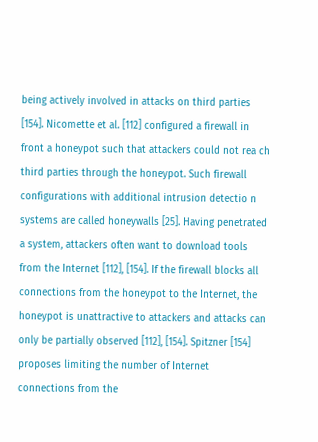being actively involved in attacks on third parties [154]. Nicomette et al. [112] configured a firewall in front a honeypot such that attackers could not rea ch third parties through the honeypot. Such firewall configurations with additional intrusion detectio n systems are called honeywalls [25]. Having penetrated a system, attackers often want to download tools from the Internet [112], [154]. If the firewall blocks all connections from the honeypot to the Internet, the honeypot is unattractive to attackers and attacks can only be partially observed [112], [154]. Spitzner [154] proposes limiting the number of Internet connections from the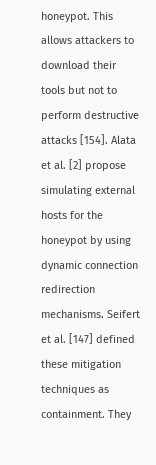honeypot. This allows attackers to download their tools but not to perform destructive attacks [154]. Alata et al. [2] propose simulating external hosts for the honeypot by using dynamic connection redirection mechanisms. Seifert et al. [147] defined these mitigation techniques as containment. They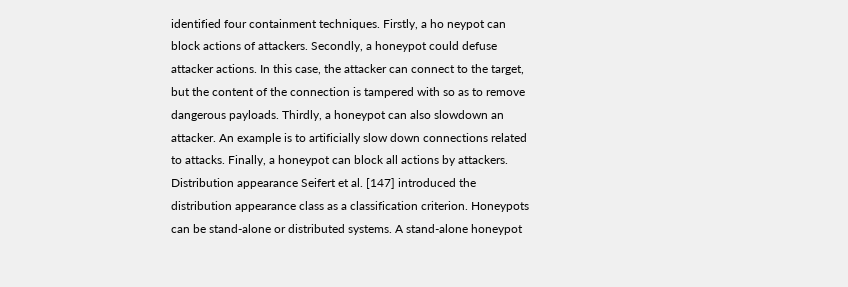identified four containment techniques. Firstly, a ho neypot can block actions of attackers. Secondly, a honeypot could defuse attacker actions. In this case, the attacker can connect to the target, but the content of the connection is tampered with so as to remove dangerous payloads. Thirdly, a honeypot can also slowdown an attacker. An example is to artificially slow down connections related to attacks. Finally, a honeypot can block all actions by attackers.
Distribution appearance Seifert et al. [147] introduced the distribution appearance class as a classification criterion. Honeypots can be stand-alone or distributed systems. A stand-alone honeypot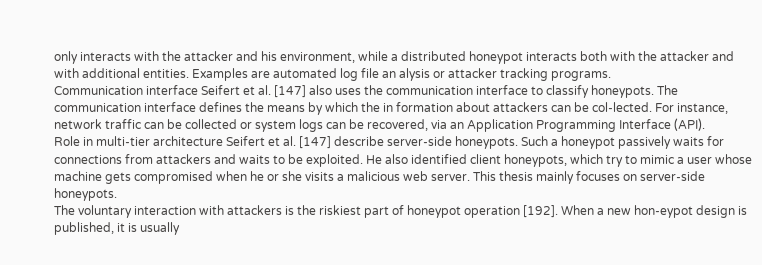only interacts with the attacker and his environment, while a distributed honeypot interacts both with the attacker and with additional entities. Examples are automated log file an alysis or attacker tracking programs.
Communication interface Seifert et al. [147] also uses the communication interface to classify honeypots. The communication interface defines the means by which the in formation about attackers can be col-lected. For instance, network traffic can be collected or system logs can be recovered, via an Application Programming Interface (API).
Role in multi-tier architecture Seifert et al. [147] describe server-side honeypots. Such a honeypot passively waits for connections from attackers and waits to be exploited. He also identified client honeypots, which try to mimic a user whose machine gets compromised when he or she visits a malicious web server. This thesis mainly focuses on server-side honeypots.
The voluntary interaction with attackers is the riskiest part of honeypot operation [192]. When a new hon-eypot design is published, it is usually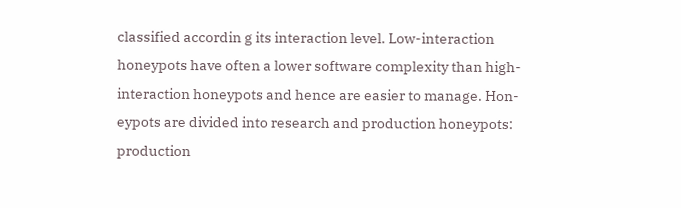classified accordin g its interaction level. Low-interaction honeypots have often a lower software complexity than high-interaction honeypots and hence are easier to manage. Hon-eypots are divided into research and production honeypots: production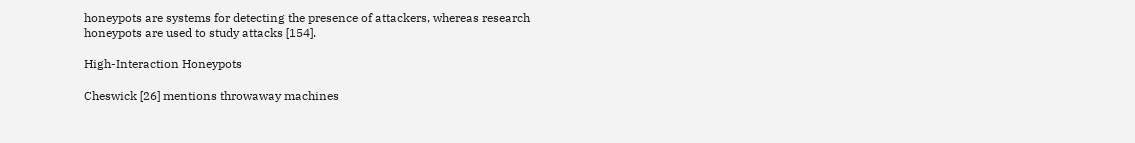honeypots are systems for detecting the presence of attackers, whereas research honeypots are used to study attacks [154].

High-Interaction Honeypots

Cheswick [26] mentions throwaway machines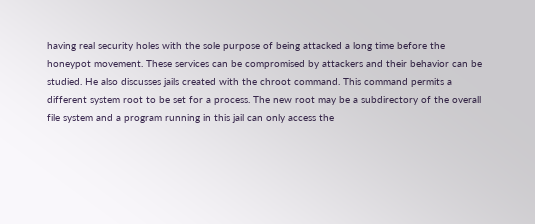having real security holes with the sole purpose of being attacked a long time before the honeypot movement. These services can be compromised by attackers and their behavior can be studied. He also discusses jails created with the chroot command. This command permits a different system root to be set for a process. The new root may be a subdirectory of the overall file system and a program running in this jail can only access the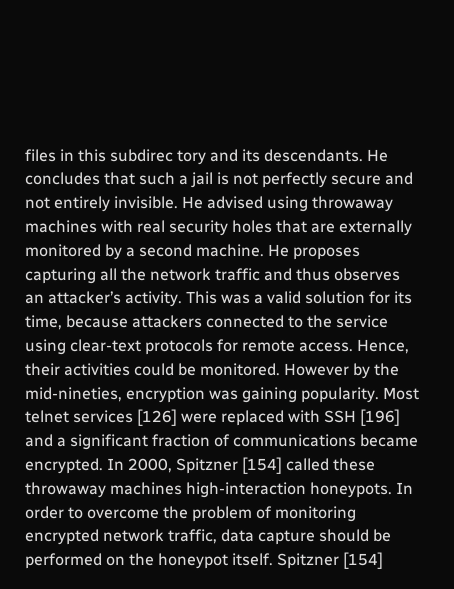files in this subdirec tory and its descendants. He concludes that such a jail is not perfectly secure and not entirely invisible. He advised using throwaway machines with real security holes that are externally monitored by a second machine. He proposes capturing all the network traffic and thus observes an attacker’s activity. This was a valid solution for its time, because attackers connected to the service using clear-text protocols for remote access. Hence, their activities could be monitored. However by the mid-nineties, encryption was gaining popularity. Most telnet services [126] were replaced with SSH [196] and a significant fraction of communications became encrypted. In 2000, Spitzner [154] called these throwaway machines high-interaction honeypots. In order to overcome the problem of monitoring encrypted network traffic, data capture should be performed on the honeypot itself. Spitzner [154]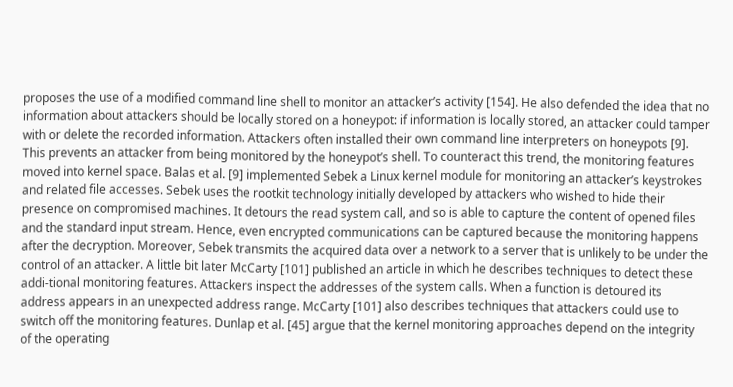proposes the use of a modified command line shell to monitor an attacker’s activity [154]. He also defended the idea that no information about attackers should be locally stored on a honeypot: if information is locally stored, an attacker could tamper with or delete the recorded information. Attackers often installed their own command line interpreters on honeypots [9]. This prevents an attacker from being monitored by the honeypot’s shell. To counteract this trend, the monitoring features moved into kernel space. Balas et al. [9] implemented Sebek a Linux kernel module for monitoring an attacker’s keystrokes and related file accesses. Sebek uses the rootkit technology initially developed by attackers who wished to hide their presence on compromised machines. It detours the read system call, and so is able to capture the content of opened files and the standard input stream. Hence, even encrypted communications can be captured because the monitoring happens after the decryption. Moreover, Sebek transmits the acquired data over a network to a server that is unlikely to be under the control of an attacker. A little bit later McCarty [101] published an article in which he describes techniques to detect these addi-tional monitoring features. Attackers inspect the addresses of the system calls. When a function is detoured its address appears in an unexpected address range. McCarty [101] also describes techniques that attackers could use to switch off the monitoring features. Dunlap et al. [45] argue that the kernel monitoring approaches depend on the integrity of the operating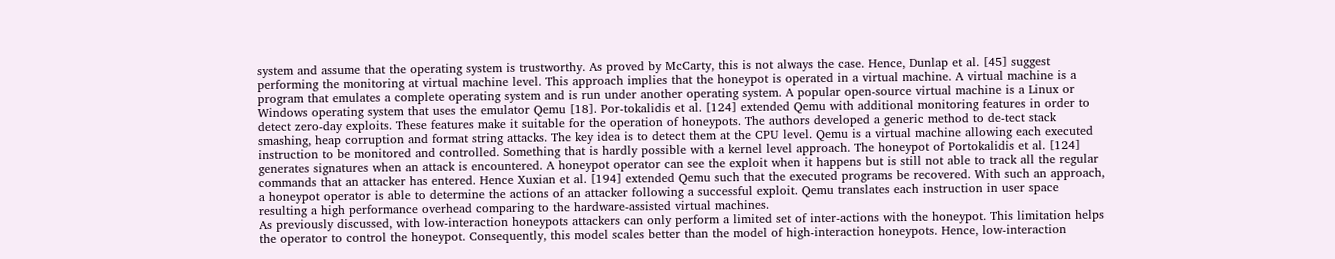system and assume that the operating system is trustworthy. As proved by McCarty, this is not always the case. Hence, Dunlap et al. [45] suggest performing the monitoring at virtual machine level. This approach implies that the honeypot is operated in a virtual machine. A virtual machine is a program that emulates a complete operating system and is run under another operating system. A popular open-source virtual machine is a Linux or Windows operating system that uses the emulator Qemu [18]. Por-tokalidis et al. [124] extended Qemu with additional monitoring features in order to detect zero-day exploits. These features make it suitable for the operation of honeypots. The authors developed a generic method to de-tect stack smashing, heap corruption and format string attacks. The key idea is to detect them at the CPU level. Qemu is a virtual machine allowing each executed instruction to be monitored and controlled. Something that is hardly possible with a kernel level approach. The honeypot of Portokalidis et al. [124] generates signatures when an attack is encountered. A honeypot operator can see the exploit when it happens but is still not able to track all the regular commands that an attacker has entered. Hence Xuxian et al. [194] extended Qemu such that the executed programs be recovered. With such an approach, a honeypot operator is able to determine the actions of an attacker following a successful exploit. Qemu translates each instruction in user space resulting a high performance overhead comparing to the hardware-assisted virtual machines.
As previously discussed, with low-interaction honeypots attackers can only perform a limited set of inter-actions with the honeypot. This limitation helps the operator to control the honeypot. Consequently, this model scales better than the model of high-interaction honeypots. Hence, low-interaction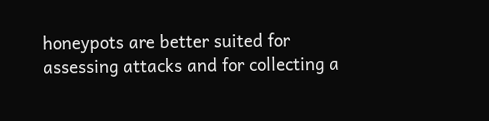honeypots are better suited for assessing attacks and for collecting a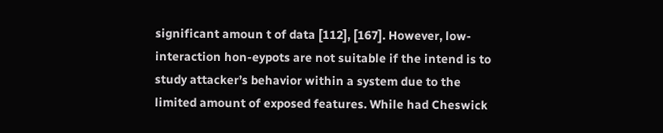significant amoun t of data [112], [167]. However, low-interaction hon-eypots are not suitable if the intend is to study attacker’s behavior within a system due to the limited amount of exposed features. While had Cheswick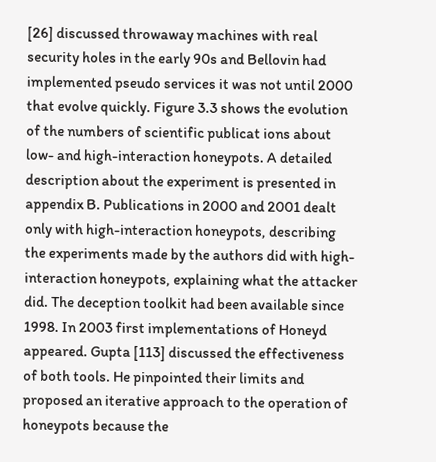[26] discussed throwaway machines with real security holes in the early 90s and Bellovin had implemented pseudo services it was not until 2000 that evolve quickly. Figure 3.3 shows the evolution of the numbers of scientific publicat ions about low- and high-interaction honeypots. A detailed description about the experiment is presented in appendix B. Publications in 2000 and 2001 dealt only with high-interaction honeypots, describing the experiments made by the authors did with high-interaction honeypots, explaining what the attacker did. The deception toolkit had been available since 1998. In 2003 first implementations of Honeyd appeared. Gupta [113] discussed the effectiveness of both tools. He pinpointed their limits and proposed an iterative approach to the operation of honeypots because the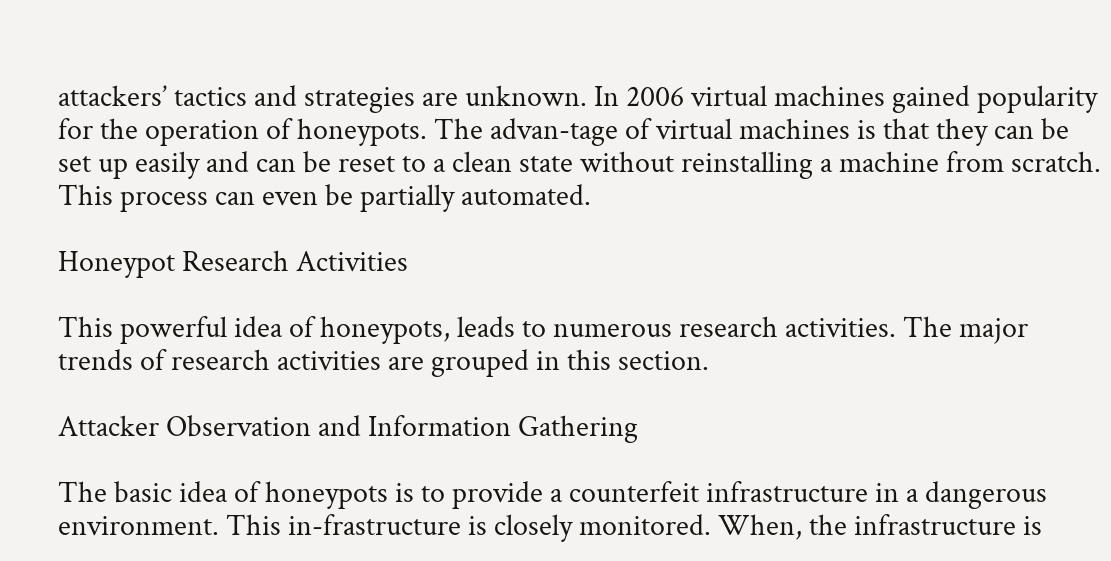attackers’ tactics and strategies are unknown. In 2006 virtual machines gained popularity for the operation of honeypots. The advan-tage of virtual machines is that they can be set up easily and can be reset to a clean state without reinstalling a machine from scratch. This process can even be partially automated.

Honeypot Research Activities

This powerful idea of honeypots, leads to numerous research activities. The major trends of research activities are grouped in this section.

Attacker Observation and Information Gathering

The basic idea of honeypots is to provide a counterfeit infrastructure in a dangerous environment. This in-frastructure is closely monitored. When, the infrastructure is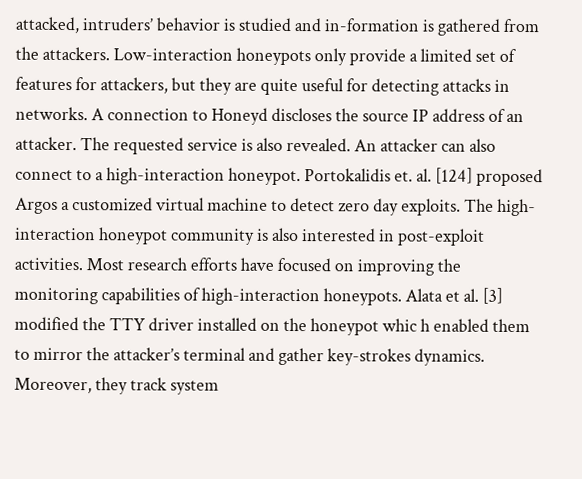attacked, intruders’ behavior is studied and in-formation is gathered from the attackers. Low-interaction honeypots only provide a limited set of features for attackers, but they are quite useful for detecting attacks in networks. A connection to Honeyd discloses the source IP address of an attacker. The requested service is also revealed. An attacker can also connect to a high-interaction honeypot. Portokalidis et. al. [124] proposed Argos a customized virtual machine to detect zero day exploits. The high-interaction honeypot community is also interested in post-exploit activities. Most research efforts have focused on improving the monitoring capabilities of high-interaction honeypots. Alata et al. [3] modified the TTY driver installed on the honeypot whic h enabled them to mirror the attacker’s terminal and gather key-strokes dynamics. Moreover, they track system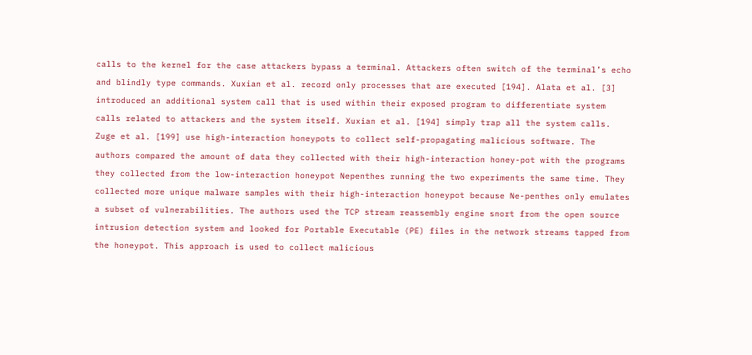calls to the kernel for the case attackers bypass a terminal. Attackers often switch of the terminal’s echo and blindly type commands. Xuxian et al. record only processes that are executed [194]. Alata et al. [3] introduced an additional system call that is used within their exposed program to differentiate system calls related to attackers and the system itself. Xuxian et al. [194] simply trap all the system calls. Zuge et al. [199] use high-interaction honeypots to collect self-propagating malicious software. The authors compared the amount of data they collected with their high-interaction honey-pot with the programs they collected from the low-interaction honeypot Nepenthes running the two experiments the same time. They collected more unique malware samples with their high-interaction honeypot because Ne-penthes only emulates a subset of vulnerabilities. The authors used the TCP stream reassembly engine snort from the open source intrusion detection system and looked for Portable Executable (PE) files in the network streams tapped from the honeypot. This approach is used to collect malicious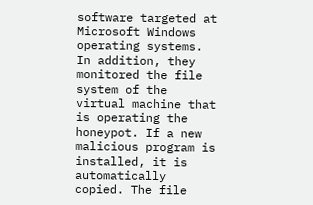software targeted at Microsoft Windows operating systems. In addition, they monitored the file system of the virtual machine that is operating the honeypot. If a new malicious program is installed, it is automatically copied. The file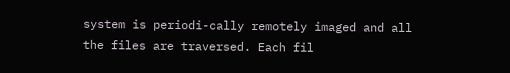system is periodi-cally remotely imaged and all the files are traversed. Each fil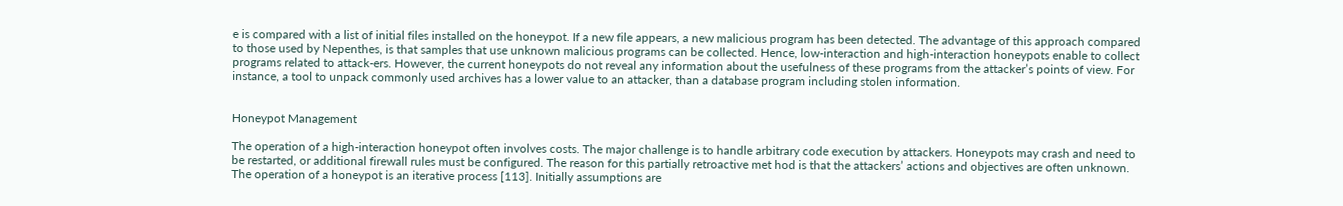e is compared with a list of initial files installed on the honeypot. If a new file appears, a new malicious program has been detected. The advantage of this approach compared to those used by Nepenthes, is that samples that use unknown malicious programs can be collected. Hence, low-interaction and high-interaction honeypots enable to collect programs related to attack-ers. However, the current honeypots do not reveal any information about the usefulness of these programs from the attacker’s points of view. For instance, a tool to unpack commonly used archives has a lower value to an attacker, than a database program including stolen information.


Honeypot Management

The operation of a high-interaction honeypot often involves costs. The major challenge is to handle arbitrary code execution by attackers. Honeypots may crash and need to be restarted, or additional firewall rules must be configured. The reason for this partially retroactive met hod is that the attackers’ actions and objectives are often unknown. The operation of a honeypot is an iterative process [113]. Initially assumptions are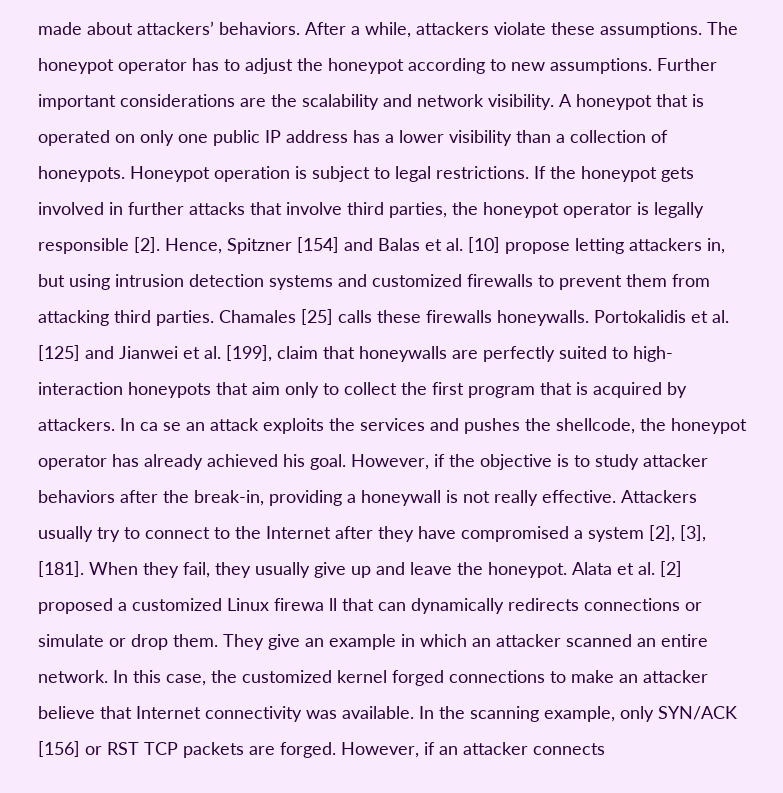made about attackers’ behaviors. After a while, attackers violate these assumptions. The honeypot operator has to adjust the honeypot according to new assumptions. Further important considerations are the scalability and network visibility. A honeypot that is operated on only one public IP address has a lower visibility than a collection of honeypots. Honeypot operation is subject to legal restrictions. If the honeypot gets involved in further attacks that involve third parties, the honeypot operator is legally responsible [2]. Hence, Spitzner [154] and Balas et al. [10] propose letting attackers in, but using intrusion detection systems and customized firewalls to prevent them from attacking third parties. Chamales [25] calls these firewalls honeywalls. Portokalidis et al. [125] and Jianwei et al. [199], claim that honeywalls are perfectly suited to high-interaction honeypots that aim only to collect the first program that is acquired by attackers. In ca se an attack exploits the services and pushes the shellcode, the honeypot operator has already achieved his goal. However, if the objective is to study attacker behaviors after the break-in, providing a honeywall is not really effective. Attackers usually try to connect to the Internet after they have compromised a system [2], [3], [181]. When they fail, they usually give up and leave the honeypot. Alata et al. [2] proposed a customized Linux firewa ll that can dynamically redirects connections or simulate or drop them. They give an example in which an attacker scanned an entire network. In this case, the customized kernel forged connections to make an attacker believe that Internet connectivity was available. In the scanning example, only SYN/ACK [156] or RST TCP packets are forged. However, if an attacker connects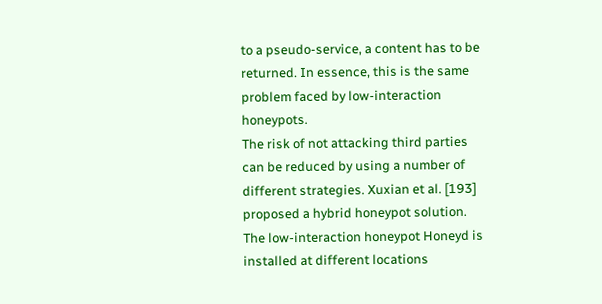to a pseudo-service, a content has to be returned. In essence, this is the same problem faced by low-interaction honeypots.
The risk of not attacking third parties can be reduced by using a number of different strategies. Xuxian et al. [193] proposed a hybrid honeypot solution. The low-interaction honeypot Honeyd is installed at different locations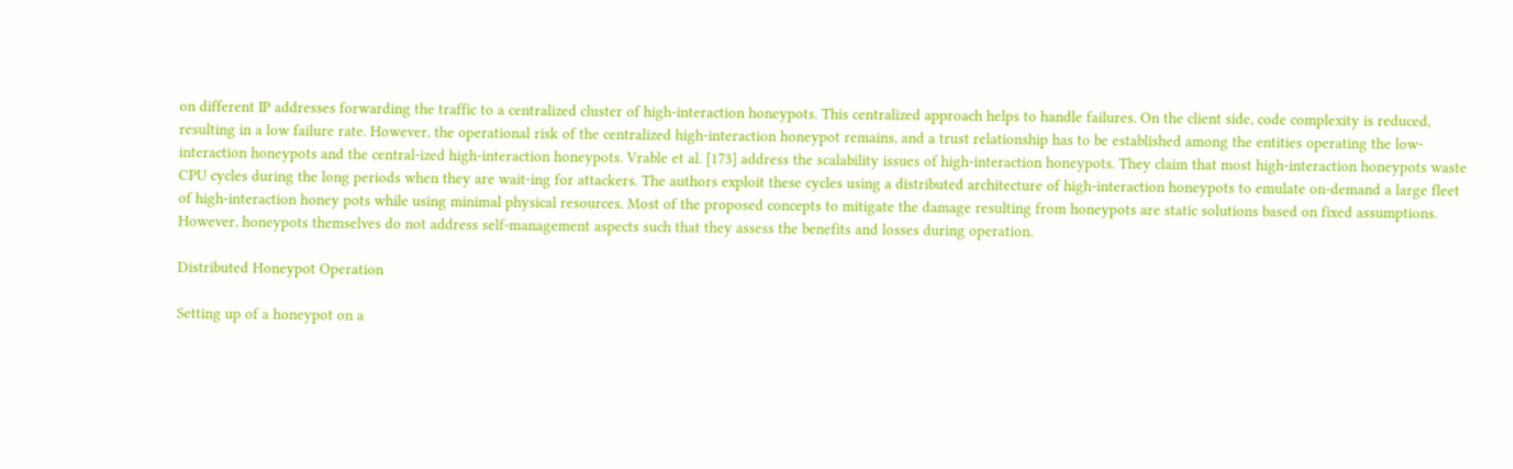on different IP addresses forwarding the traffic to a centralized cluster of high-interaction honeypots. This centralized approach helps to handle failures. On the client side, code complexity is reduced, resulting in a low failure rate. However, the operational risk of the centralized high-interaction honeypot remains, and a trust relationship has to be established among the entities operating the low-interaction honeypots and the central-ized high-interaction honeypots. Vrable et al. [173] address the scalability issues of high-interaction honeypots. They claim that most high-interaction honeypots waste CPU cycles during the long periods when they are wait-ing for attackers. The authors exploit these cycles using a distributed architecture of high-interaction honeypots to emulate on-demand a large fleet of high-interaction honey pots while using minimal physical resources. Most of the proposed concepts to mitigate the damage resulting from honeypots are static solutions based on fixed assumptions. However, honeypots themselves do not address self-management aspects such that they assess the benefits and losses during operation.

Distributed Honeypot Operation

Setting up of a honeypot on a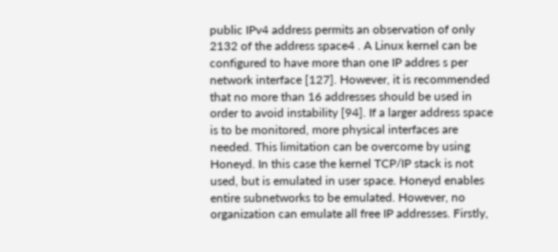public IPv4 address permits an observation of only 2132 of the address space4 . A Linux kernel can be configured to have more than one IP addres s per network interface [127]. However, it is recommended that no more than 16 addresses should be used in order to avoid instability [94]. If a larger address space is to be monitored, more physical interfaces are needed. This limitation can be overcome by using Honeyd. In this case the kernel TCP/IP stack is not used, but is emulated in user space. Honeyd enables entire subnetworks to be emulated. However, no organization can emulate all free IP addresses. Firstly,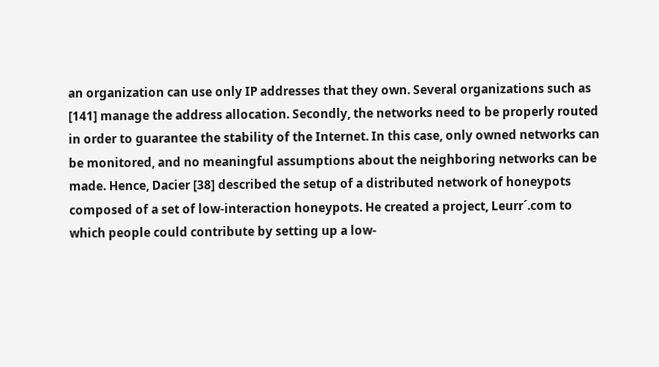an organization can use only IP addresses that they own. Several organizations such as [141] manage the address allocation. Secondly, the networks need to be properly routed in order to guarantee the stability of the Internet. In this case, only owned networks can be monitored, and no meaningful assumptions about the neighboring networks can be made. Hence, Dacier [38] described the setup of a distributed network of honeypots composed of a set of low-interaction honeypots. He created a project, Leurr´.com to which people could contribute by setting up a low-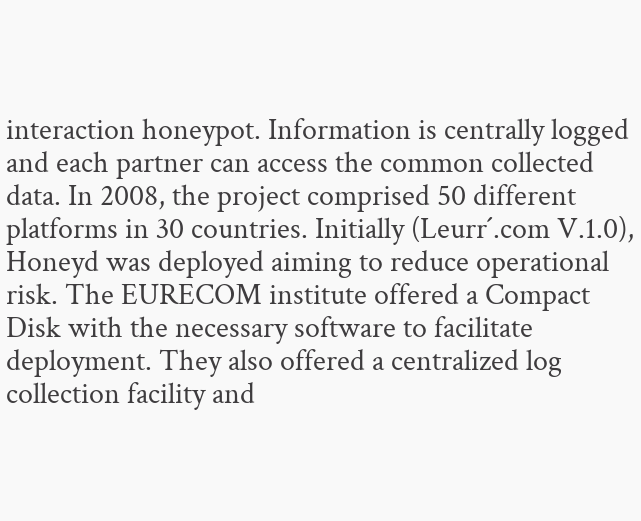interaction honeypot. Information is centrally logged and each partner can access the common collected data. In 2008, the project comprised 50 different platforms in 30 countries. Initially (Leurr´.com V.1.0), Honeyd was deployed aiming to reduce operational risk. The EURECOM institute offered a Compact Disk with the necessary software to facilitate deployment. They also offered a centralized log collection facility and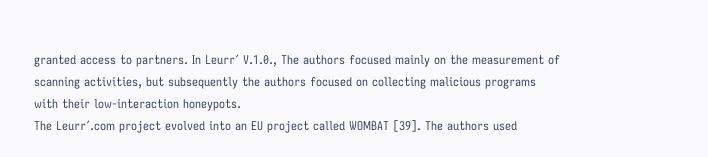granted access to partners. In Leurr´ V.1.0., The authors focused mainly on the measurement of scanning activities, but subsequently the authors focused on collecting malicious programs with their low-interaction honeypots.
The Leurr´.com project evolved into an EU project called WOMBAT [39]. The authors used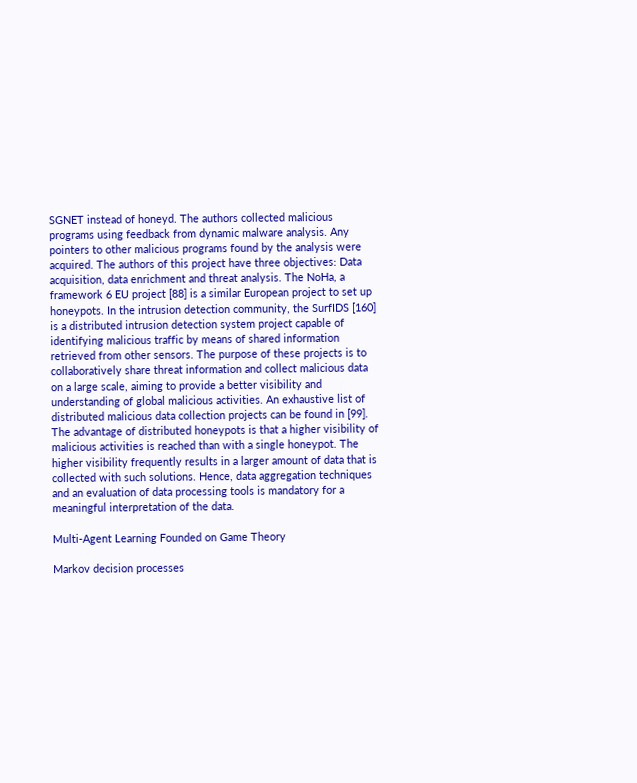SGNET instead of honeyd. The authors collected malicious programs using feedback from dynamic malware analysis. Any pointers to other malicious programs found by the analysis were acquired. The authors of this project have three objectives: Data acquisition, data enrichment and threat analysis. The NoHa, a framework 6 EU project [88] is a similar European project to set up honeypots. In the intrusion detection community, the SurfIDS [160] is a distributed intrusion detection system project capable of identifying malicious traffic by means of shared information retrieved from other sensors. The purpose of these projects is to collaboratively share threat information and collect malicious data on a large scale, aiming to provide a better visibility and understanding of global malicious activities. An exhaustive list of distributed malicious data collection projects can be found in [99]. The advantage of distributed honeypots is that a higher visibility of malicious activities is reached than with a single honeypot. The higher visibility frequently results in a larger amount of data that is collected with such solutions. Hence, data aggregation techniques and an evaluation of data processing tools is mandatory for a meaningful interpretation of the data.

Multi-Agent Learning Founded on Game Theory

Markov decision processes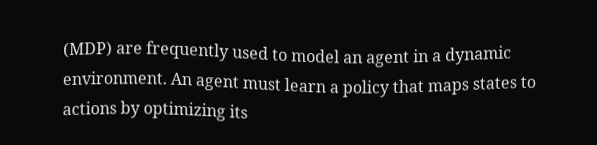(MDP) are frequently used to model an agent in a dynamic environment. An agent must learn a policy that maps states to actions by optimizing its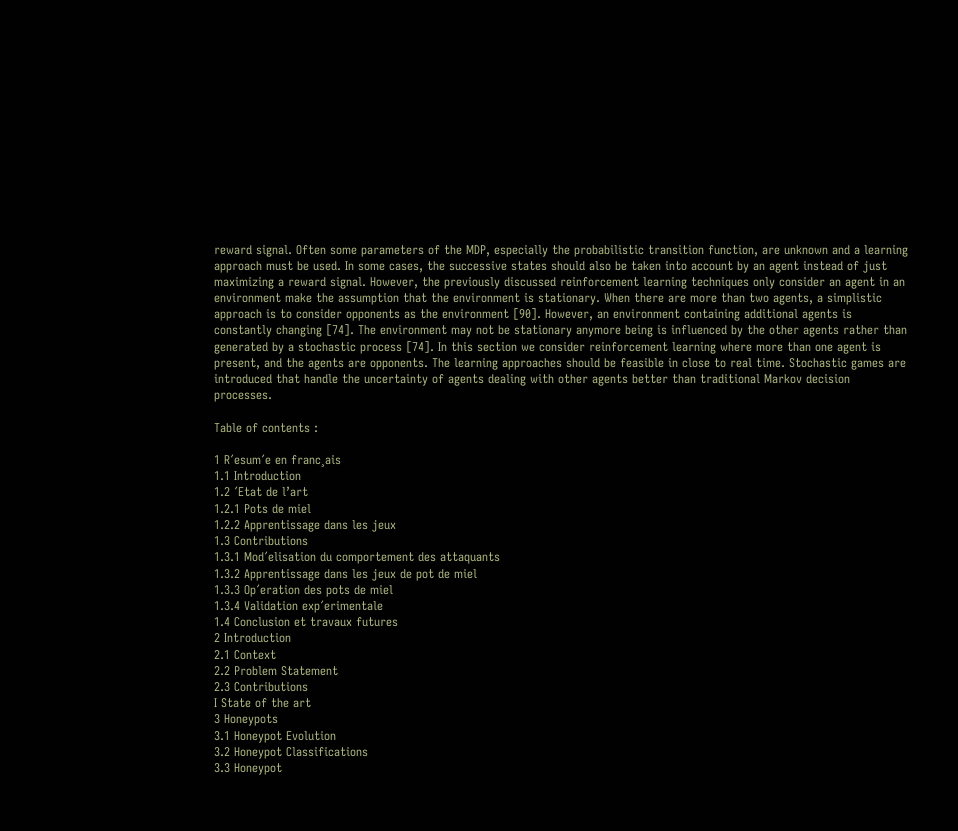reward signal. Often some parameters of the MDP, especially the probabilistic transition function, are unknown and a learning approach must be used. In some cases, the successive states should also be taken into account by an agent instead of just maximizing a reward signal. However, the previously discussed reinforcement learning techniques only consider an agent in an environment make the assumption that the environment is stationary. When there are more than two agents, a simplistic approach is to consider opponents as the environment [90]. However, an environment containing additional agents is constantly changing [74]. The environment may not be stationary anymore being is influenced by the other agents rather than generated by a stochastic process [74]. In this section we consider reinforcement learning where more than one agent is present, and the agents are opponents. The learning approaches should be feasible in close to real time. Stochastic games are introduced that handle the uncertainty of agents dealing with other agents better than traditional Markov decision processes.

Table of contents :

1 R´esum´e en franc¸ais
1.1 Introduction
1.2 ´Etat de l’art
1.2.1 Pots de miel
1.2.2 Apprentissage dans les jeux
1.3 Contributions
1.3.1 Mod´elisation du comportement des attaquants
1.3.2 Apprentissage dans les jeux de pot de miel
1.3.3 Op´eration des pots de miel
1.3.4 Validation exp´erimentale
1.4 Conclusion et travaux futures
2 Introduction
2.1 Context
2.2 Problem Statement
2.3 Contributions
I State of the art
3 Honeypots
3.1 Honeypot Evolution
3.2 Honeypot Classifications
3.3 Honeypot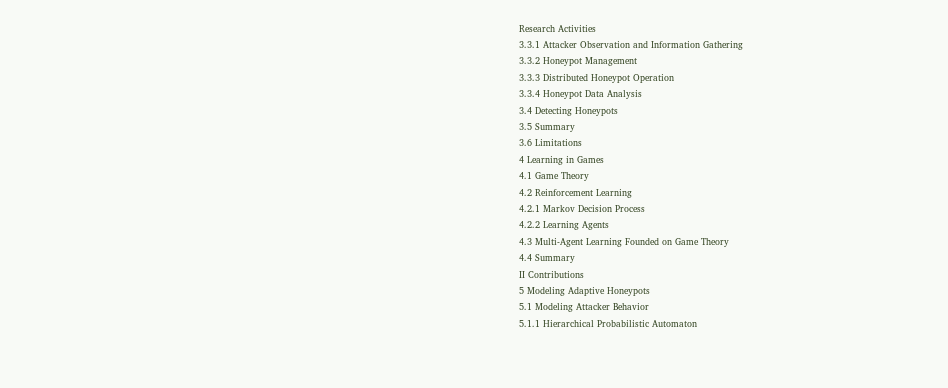Research Activities
3.3.1 Attacker Observation and Information Gathering
3.3.2 Honeypot Management
3.3.3 Distributed Honeypot Operation
3.3.4 Honeypot Data Analysis
3.4 Detecting Honeypots
3.5 Summary
3.6 Limitations
4 Learning in Games
4.1 Game Theory
4.2 Reinforcement Learning
4.2.1 Markov Decision Process
4.2.2 Learning Agents
4.3 Multi-Agent Learning Founded on Game Theory
4.4 Summary
II Contributions
5 Modeling Adaptive Honeypots
5.1 Modeling Attacker Behavior
5.1.1 Hierarchical Probabilistic Automaton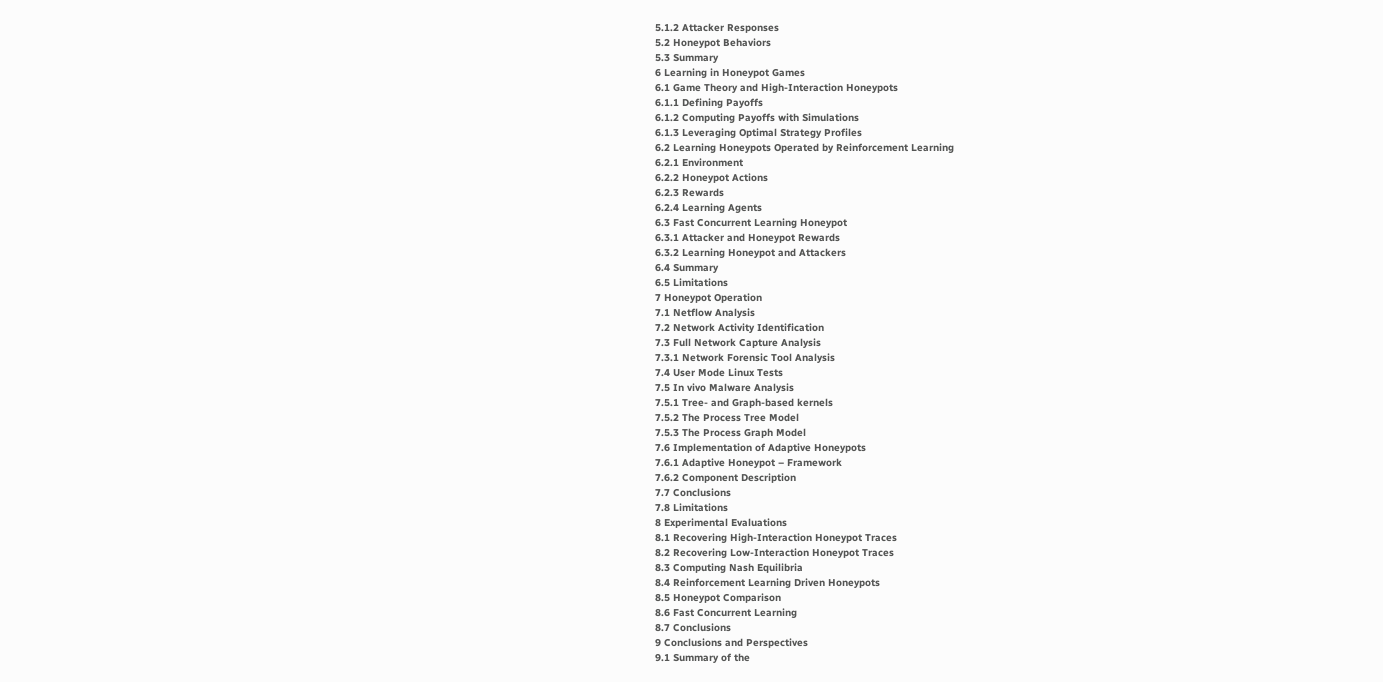5.1.2 Attacker Responses
5.2 Honeypot Behaviors
5.3 Summary
6 Learning in Honeypot Games
6.1 Game Theory and High-Interaction Honeypots
6.1.1 Defining Payoffs
6.1.2 Computing Payoffs with Simulations
6.1.3 Leveraging Optimal Strategy Profiles
6.2 Learning Honeypots Operated by Reinforcement Learning
6.2.1 Environment
6.2.2 Honeypot Actions
6.2.3 Rewards
6.2.4 Learning Agents
6.3 Fast Concurrent Learning Honeypot
6.3.1 Attacker and Honeypot Rewards
6.3.2 Learning Honeypot and Attackers
6.4 Summary
6.5 Limitations
7 Honeypot Operation
7.1 Netflow Analysis
7.2 Network Activity Identification
7.3 Full Network Capture Analysis
7.3.1 Network Forensic Tool Analysis
7.4 User Mode Linux Tests
7.5 In vivo Malware Analysis
7.5.1 Tree- and Graph-based kernels
7.5.2 The Process Tree Model
7.5.3 The Process Graph Model
7.6 Implementation of Adaptive Honeypots
7.6.1 Adaptive Honeypot – Framework
7.6.2 Component Description
7.7 Conclusions
7.8 Limitations
8 Experimental Evaluations
8.1 Recovering High-Interaction Honeypot Traces
8.2 Recovering Low-Interaction Honeypot Traces
8.3 Computing Nash Equilibria
8.4 Reinforcement Learning Driven Honeypots
8.5 Honeypot Comparison
8.6 Fast Concurrent Learning
8.7 Conclusions
9 Conclusions and Perspectives
9.1 Summary of the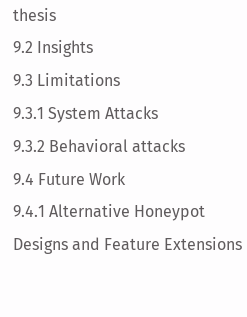thesis
9.2 Insights
9.3 Limitations
9.3.1 System Attacks
9.3.2 Behavioral attacks
9.4 Future Work
9.4.1 Alternative Honeypot Designs and Feature Extensions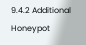9.4.2 Additional Honeypot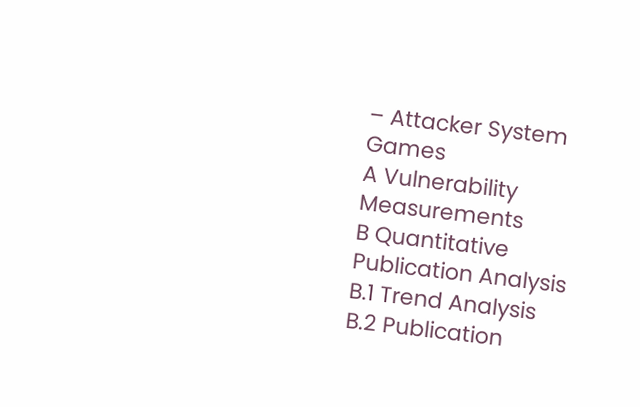– Attacker System Games
A Vulnerability Measurements
B Quantitative Publication Analysis
B.1 Trend Analysis
B.2 Publication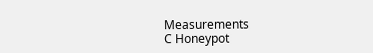Measurements
C Honeypot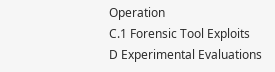Operation
C.1 Forensic Tool Exploits
D Experimental Evaluations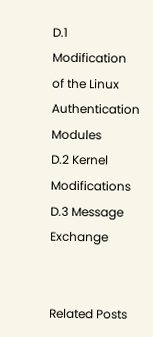D.1 Modification of the Linux Authentication Modules
D.2 Kernel Modifications
D.3 Message Exchange


Related Posts